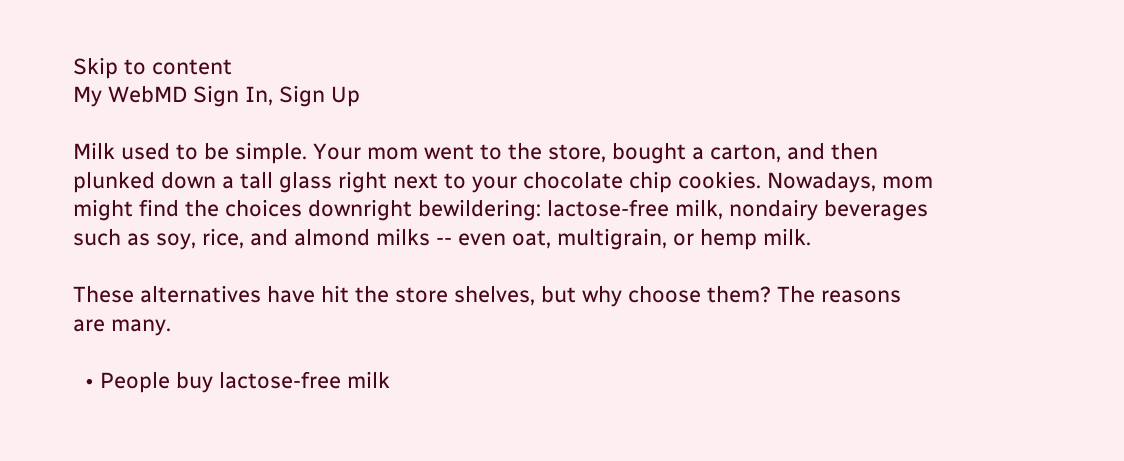Skip to content
My WebMD Sign In, Sign Up

Milk used to be simple. Your mom went to the store, bought a carton, and then plunked down a tall glass right next to your chocolate chip cookies. Nowadays, mom might find the choices downright bewildering: lactose-free milk, nondairy beverages such as soy, rice, and almond milks -- even oat, multigrain, or hemp milk.

These alternatives have hit the store shelves, but why choose them? The reasons are many.

  • People buy lactose-free milk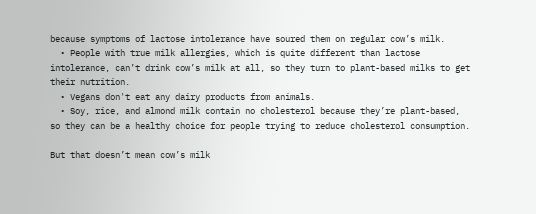because symptoms of lactose intolerance have soured them on regular cow’s milk.
  • People with true milk allergies, which is quite different than lactose intolerance, can’t drink cow’s milk at all, so they turn to plant-based milks to get their nutrition.
  • Vegans don't eat any dairy products from animals.
  • Soy, rice, and almond milk contain no cholesterol because they’re plant-based, so they can be a healthy choice for people trying to reduce cholesterol consumption.

But that doesn’t mean cow’s milk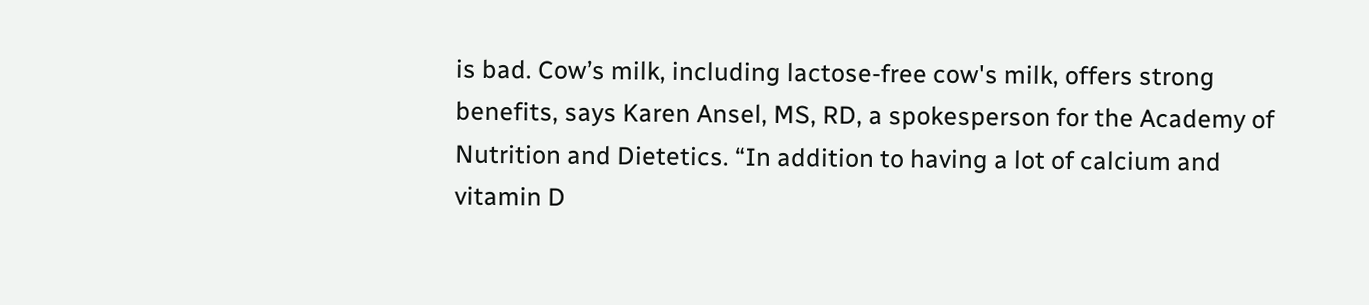is bad. Cow’s milk, including lactose-free cow's milk, offers strong benefits, says Karen Ansel, MS, RD, a spokesperson for the Academy of Nutrition and Dietetics. “In addition to having a lot of calcium and vitamin D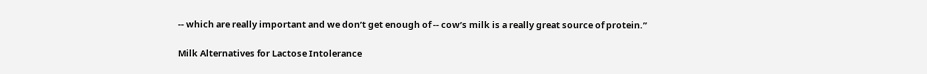-- which are really important and we don’t get enough of -- cow’s milk is a really great source of protein.”

Milk Alternatives for Lactose Intolerance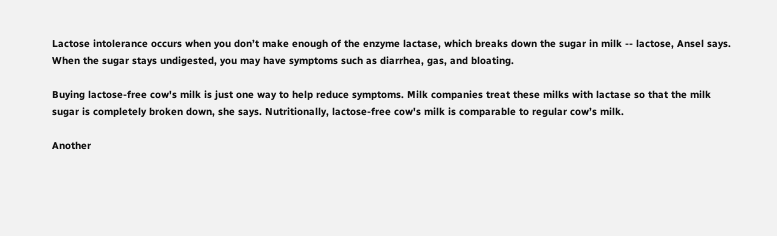Lactose intolerance occurs when you don’t make enough of the enzyme lactase, which breaks down the sugar in milk -- lactose, Ansel says. When the sugar stays undigested, you may have symptoms such as diarrhea, gas, and bloating.

Buying lactose-free cow's milk is just one way to help reduce symptoms. Milk companies treat these milks with lactase so that the milk sugar is completely broken down, she says. Nutritionally, lactose-free cow's milk is comparable to regular cow’s milk.

Another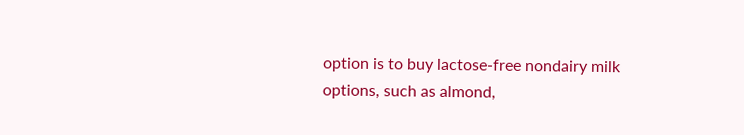option is to buy lactose-free nondairy milk options, such as almond,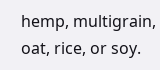hemp, multigrain, oat, rice, or soy.